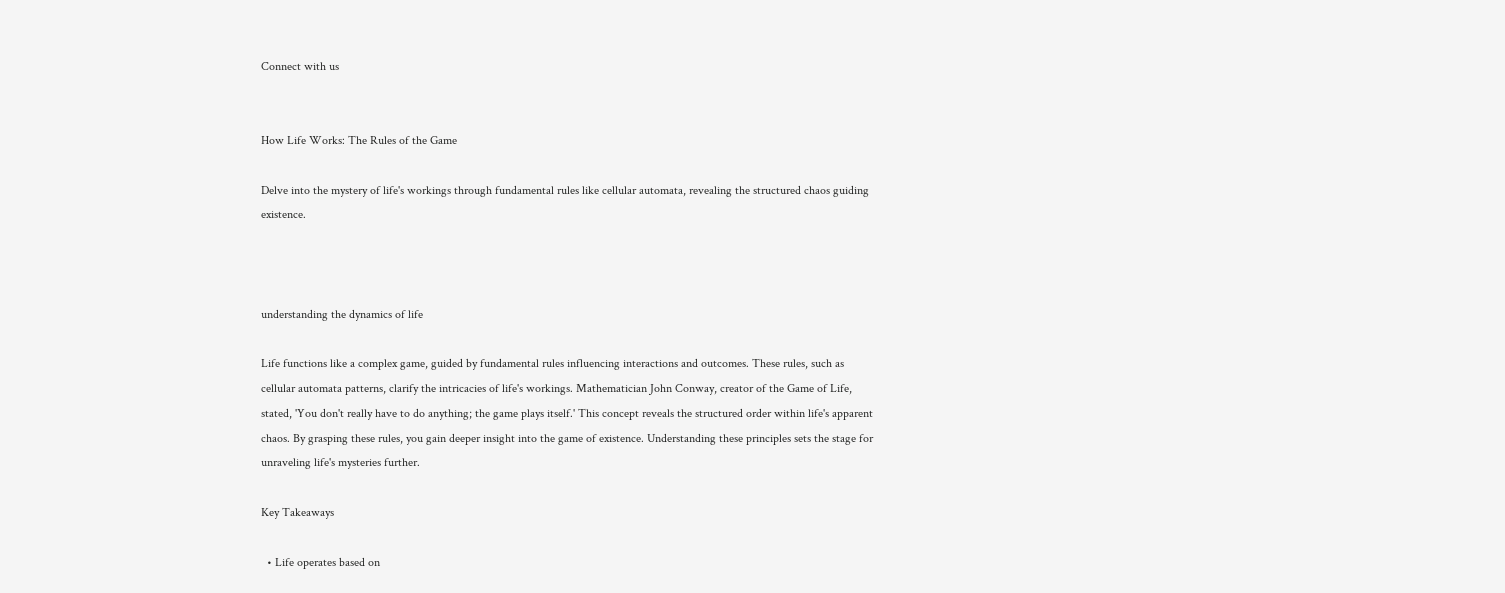Connect with us


How Life Works: The Rules of the Game

Delve into the mystery of life's workings through fundamental rules like cellular automata, revealing the structured chaos guiding existence.



understanding the dynamics of life

Life functions like a complex game, guided by fundamental rules influencing interactions and outcomes. These rules, such as cellular automata patterns, clarify the intricacies of life's workings. Mathematician John Conway, creator of the Game of Life, stated, 'You don't really have to do anything; the game plays itself.' This concept reveals the structured order within life's apparent chaos. By grasping these rules, you gain deeper insight into the game of existence. Understanding these principles sets the stage for unraveling life's mysteries further.

Key Takeaways

  • Life operates based on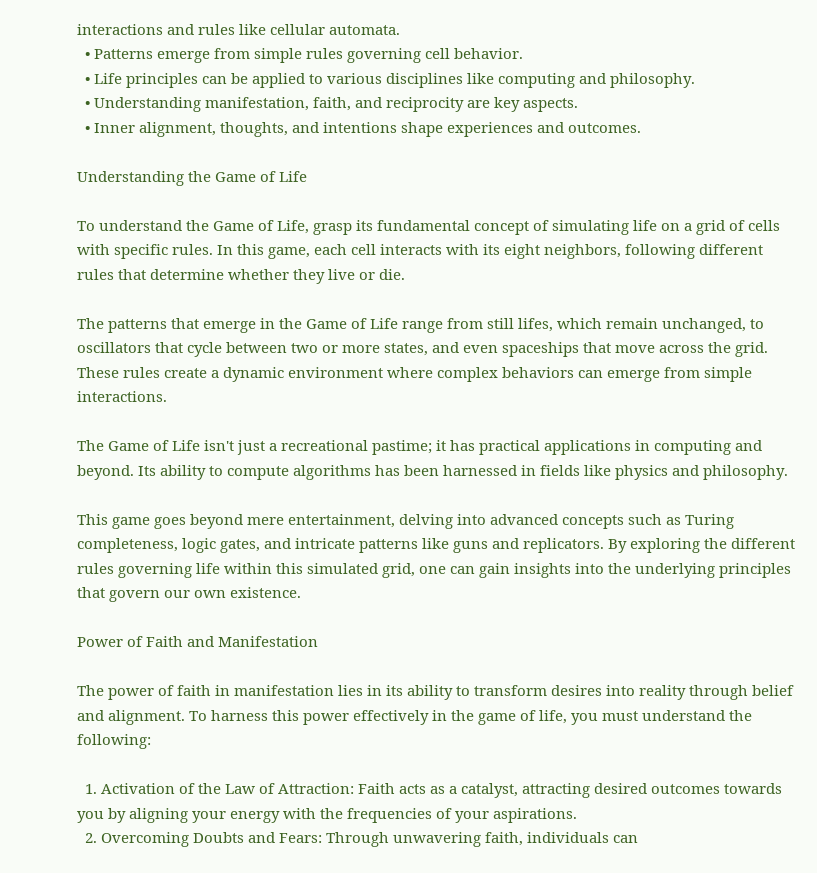interactions and rules like cellular automata.
  • Patterns emerge from simple rules governing cell behavior.
  • Life principles can be applied to various disciplines like computing and philosophy.
  • Understanding manifestation, faith, and reciprocity are key aspects.
  • Inner alignment, thoughts, and intentions shape experiences and outcomes.

Understanding the Game of Life

To understand the Game of Life, grasp its fundamental concept of simulating life on a grid of cells with specific rules. In this game, each cell interacts with its eight neighbors, following different rules that determine whether they live or die.

The patterns that emerge in the Game of Life range from still lifes, which remain unchanged, to oscillators that cycle between two or more states, and even spaceships that move across the grid. These rules create a dynamic environment where complex behaviors can emerge from simple interactions.

The Game of Life isn't just a recreational pastime; it has practical applications in computing and beyond. Its ability to compute algorithms has been harnessed in fields like physics and philosophy.

This game goes beyond mere entertainment, delving into advanced concepts such as Turing completeness, logic gates, and intricate patterns like guns and replicators. By exploring the different rules governing life within this simulated grid, one can gain insights into the underlying principles that govern our own existence.

Power of Faith and Manifestation

The power of faith in manifestation lies in its ability to transform desires into reality through belief and alignment. To harness this power effectively in the game of life, you must understand the following:

  1. Activation of the Law of Attraction: Faith acts as a catalyst, attracting desired outcomes towards you by aligning your energy with the frequencies of your aspirations.
  2. Overcoming Doubts and Fears: Through unwavering faith, individuals can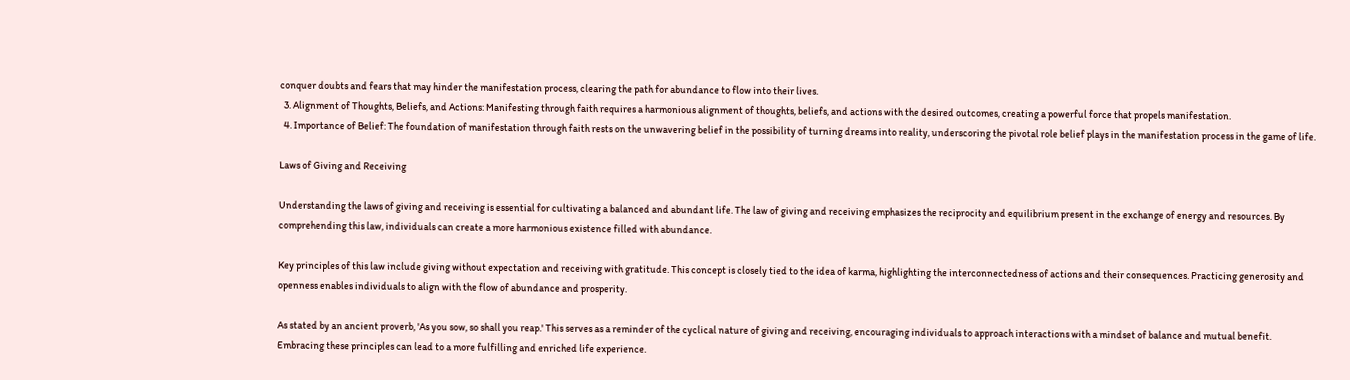conquer doubts and fears that may hinder the manifestation process, clearing the path for abundance to flow into their lives.
  3. Alignment of Thoughts, Beliefs, and Actions: Manifesting through faith requires a harmonious alignment of thoughts, beliefs, and actions with the desired outcomes, creating a powerful force that propels manifestation.
  4. Importance of Belief: The foundation of manifestation through faith rests on the unwavering belief in the possibility of turning dreams into reality, underscoring the pivotal role belief plays in the manifestation process in the game of life.

Laws of Giving and Receiving

Understanding the laws of giving and receiving is essential for cultivating a balanced and abundant life. The law of giving and receiving emphasizes the reciprocity and equilibrium present in the exchange of energy and resources. By comprehending this law, individuals can create a more harmonious existence filled with abundance.

Key principles of this law include giving without expectation and receiving with gratitude. This concept is closely tied to the idea of karma, highlighting the interconnectedness of actions and their consequences. Practicing generosity and openness enables individuals to align with the flow of abundance and prosperity.

As stated by an ancient proverb, 'As you sow, so shall you reap.' This serves as a reminder of the cyclical nature of giving and receiving, encouraging individuals to approach interactions with a mindset of balance and mutual benefit. Embracing these principles can lead to a more fulfilling and enriched life experience.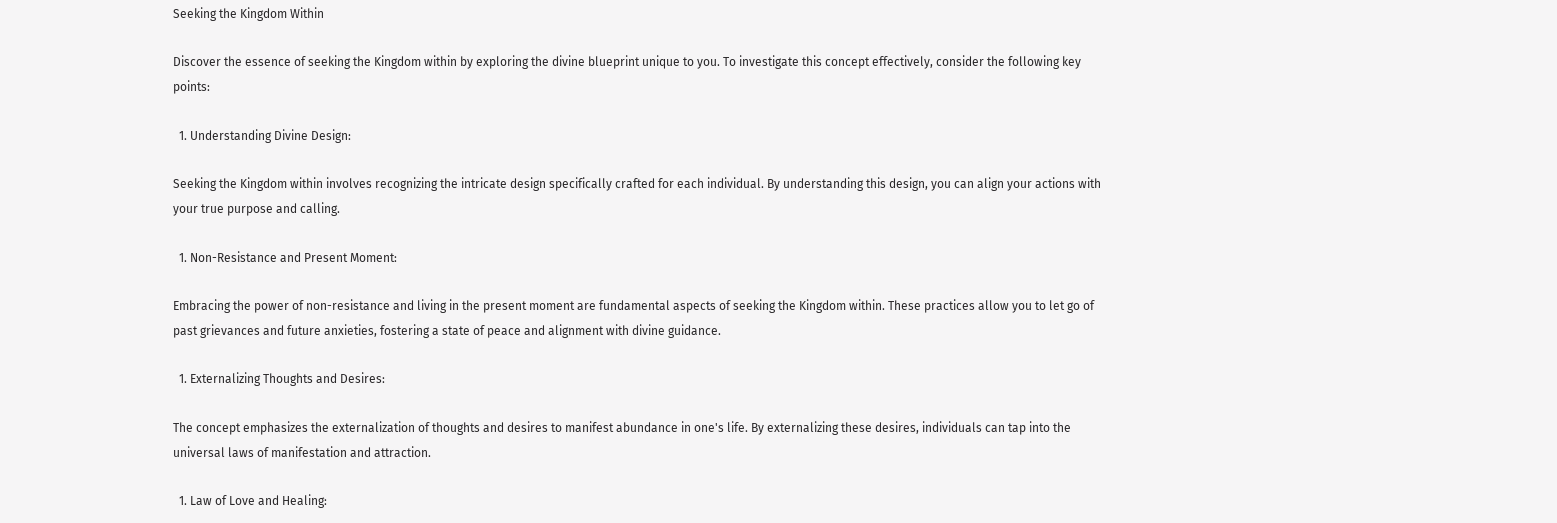Seeking the Kingdom Within

Discover the essence of seeking the Kingdom within by exploring the divine blueprint unique to you. To investigate this concept effectively, consider the following key points:

  1. Understanding Divine Design:

Seeking the Kingdom within involves recognizing the intricate design specifically crafted for each individual. By understanding this design, you can align your actions with your true purpose and calling.

  1. Non-Resistance and Present Moment:

Embracing the power of non-resistance and living in the present moment are fundamental aspects of seeking the Kingdom within. These practices allow you to let go of past grievances and future anxieties, fostering a state of peace and alignment with divine guidance.

  1. Externalizing Thoughts and Desires:

The concept emphasizes the externalization of thoughts and desires to manifest abundance in one's life. By externalizing these desires, individuals can tap into the universal laws of manifestation and attraction.

  1. Law of Love and Healing: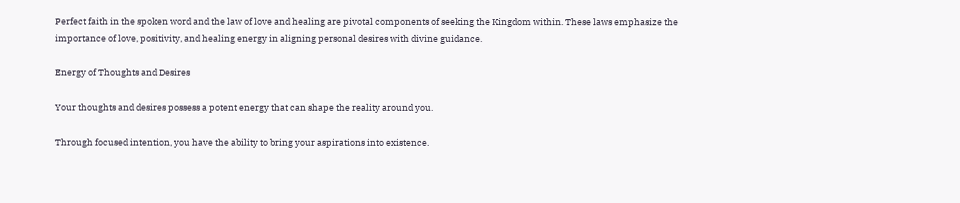Perfect faith in the spoken word and the law of love and healing are pivotal components of seeking the Kingdom within. These laws emphasize the importance of love, positivity, and healing energy in aligning personal desires with divine guidance.

Energy of Thoughts and Desires

Your thoughts and desires possess a potent energy that can shape the reality around you.

Through focused intention, you have the ability to bring your aspirations into existence.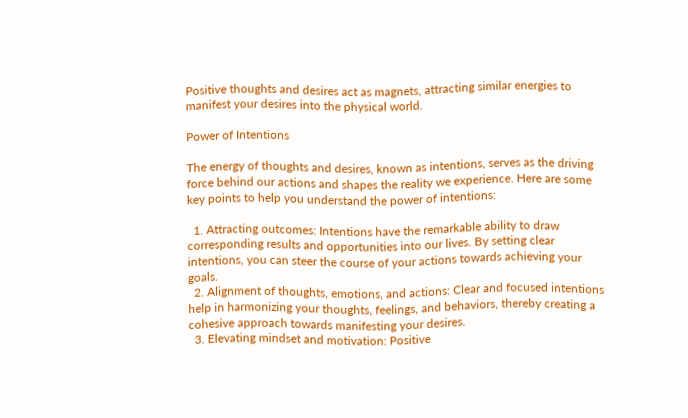Positive thoughts and desires act as magnets, attracting similar energies to manifest your desires into the physical world.

Power of Intentions

The energy of thoughts and desires, known as intentions, serves as the driving force behind our actions and shapes the reality we experience. Here are some key points to help you understand the power of intentions:

  1. Attracting outcomes: Intentions have the remarkable ability to draw corresponding results and opportunities into our lives. By setting clear intentions, you can steer the course of your actions towards achieving your goals.
  2. Alignment of thoughts, emotions, and actions: Clear and focused intentions help in harmonizing your thoughts, feelings, and behaviors, thereby creating a cohesive approach towards manifesting your desires.
  3. Elevating mindset and motivation: Positive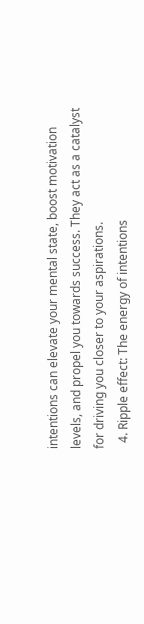intentions can elevate your mental state, boost motivation levels, and propel you towards success. They act as a catalyst for driving you closer to your aspirations.
  4. Ripple effect: The energy of intentions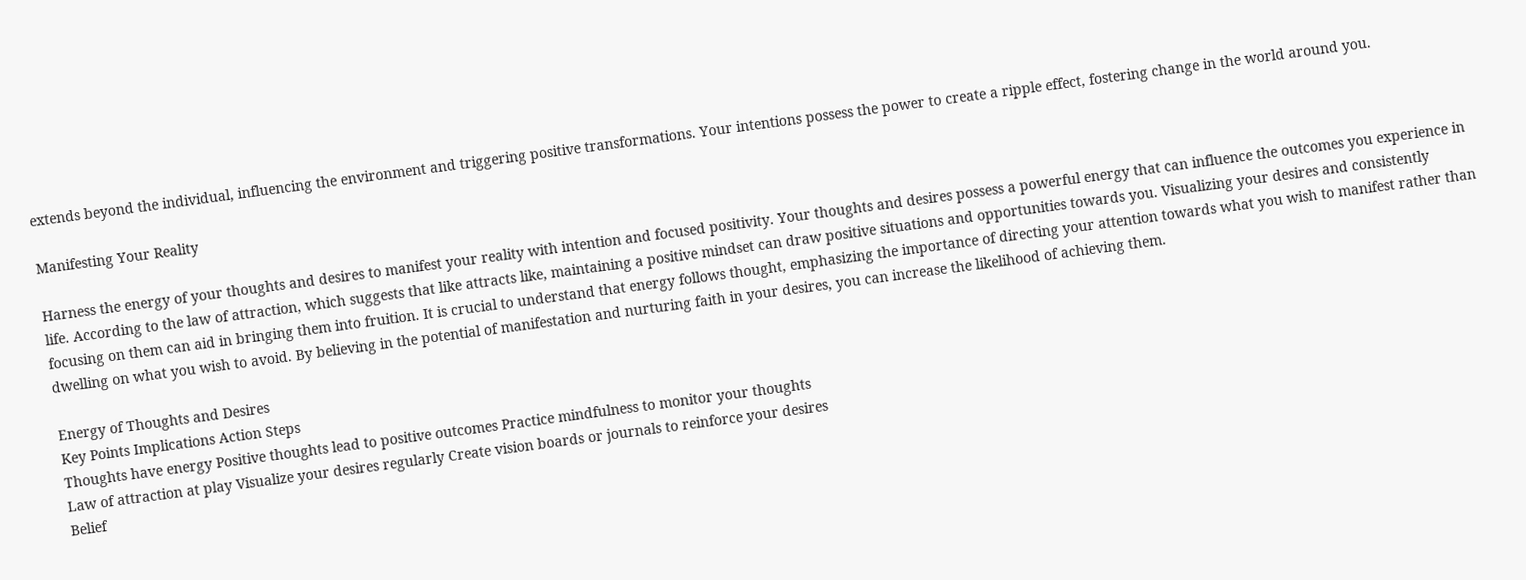extends beyond the individual, influencing the environment and triggering positive transformations. Your intentions possess the power to create a ripple effect, fostering change in the world around you.

Manifesting Your Reality

Harness the energy of your thoughts and desires to manifest your reality with intention and focused positivity. Your thoughts and desires possess a powerful energy that can influence the outcomes you experience in life. According to the law of attraction, which suggests that like attracts like, maintaining a positive mindset can draw positive situations and opportunities towards you. Visualizing your desires and consistently focusing on them can aid in bringing them into fruition. It is crucial to understand that energy follows thought, emphasizing the importance of directing your attention towards what you wish to manifest rather than dwelling on what you wish to avoid. By believing in the potential of manifestation and nurturing faith in your desires, you can increase the likelihood of achieving them.

Energy of Thoughts and Desires
Key Points Implications Action Steps
Thoughts have energy Positive thoughts lead to positive outcomes Practice mindfulness to monitor your thoughts
Law of attraction at play Visualize your desires regularly Create vision boards or journals to reinforce your desires
Belief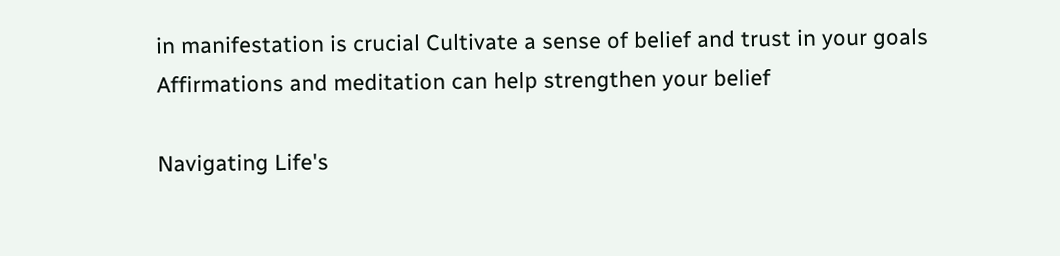in manifestation is crucial Cultivate a sense of belief and trust in your goals Affirmations and meditation can help strengthen your belief

Navigating Life's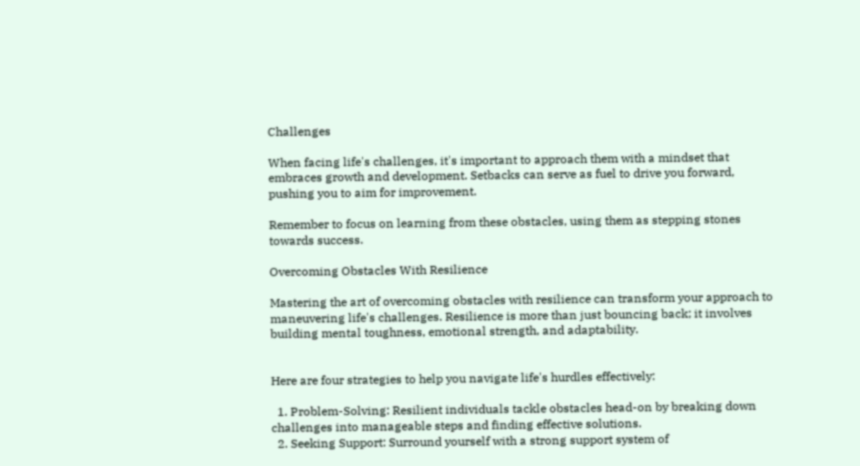Challenges

When facing life's challenges, it's important to approach them with a mindset that embraces growth and development. Setbacks can serve as fuel to drive you forward, pushing you to aim for improvement.

Remember to focus on learning from these obstacles, using them as stepping stones towards success.

Overcoming Obstacles With Resilience

Mastering the art of overcoming obstacles with resilience can transform your approach to maneuvering life's challenges. Resilience is more than just bouncing back; it involves building mental toughness, emotional strength, and adaptability.


Here are four strategies to help you navigate life's hurdles effectively:

  1. Problem-Solving: Resilient individuals tackle obstacles head-on by breaking down challenges into manageable steps and finding effective solutions.
  2. Seeking Support: Surround yourself with a strong support system of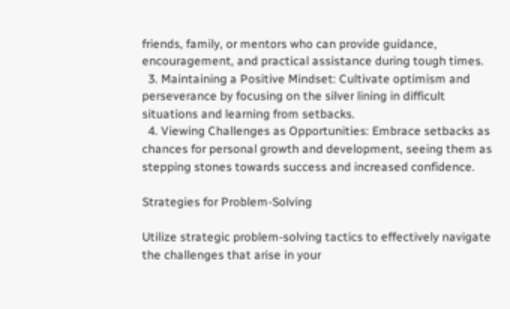friends, family, or mentors who can provide guidance, encouragement, and practical assistance during tough times.
  3. Maintaining a Positive Mindset: Cultivate optimism and perseverance by focusing on the silver lining in difficult situations and learning from setbacks.
  4. Viewing Challenges as Opportunities: Embrace setbacks as chances for personal growth and development, seeing them as stepping stones towards success and increased confidence.

Strategies for Problem-Solving

Utilize strategic problem-solving tactics to effectively navigate the challenges that arise in your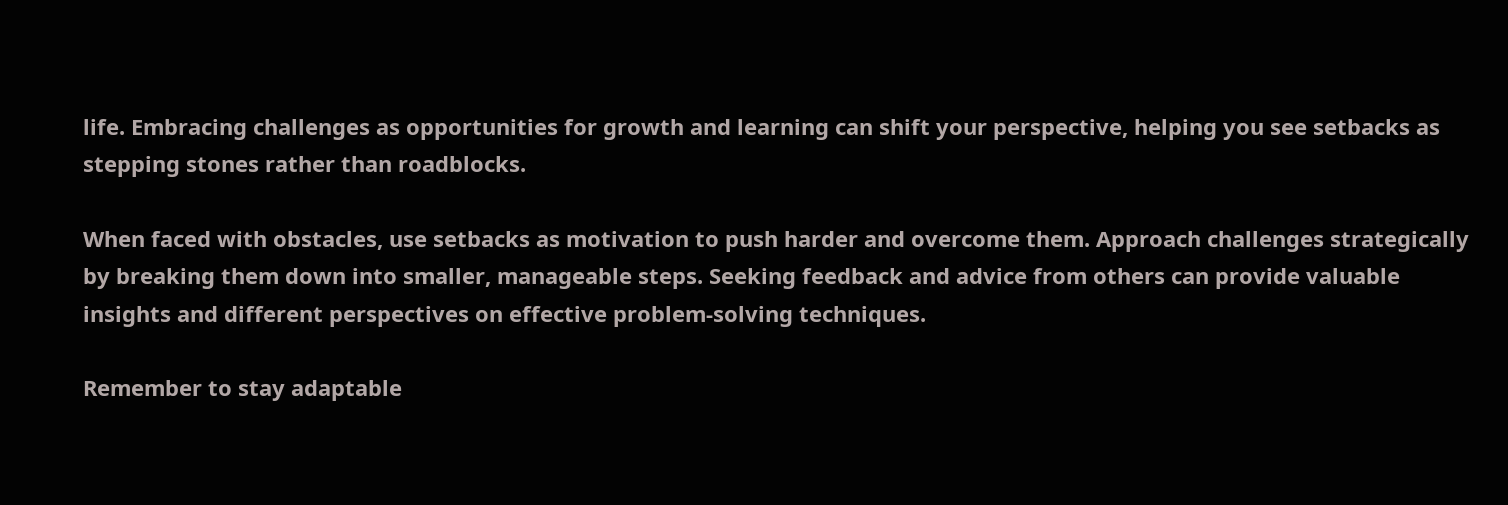life. Embracing challenges as opportunities for growth and learning can shift your perspective, helping you see setbacks as stepping stones rather than roadblocks.

When faced with obstacles, use setbacks as motivation to push harder and overcome them. Approach challenges strategically by breaking them down into smaller, manageable steps. Seeking feedback and advice from others can provide valuable insights and different perspectives on effective problem-solving techniques.

Remember to stay adaptable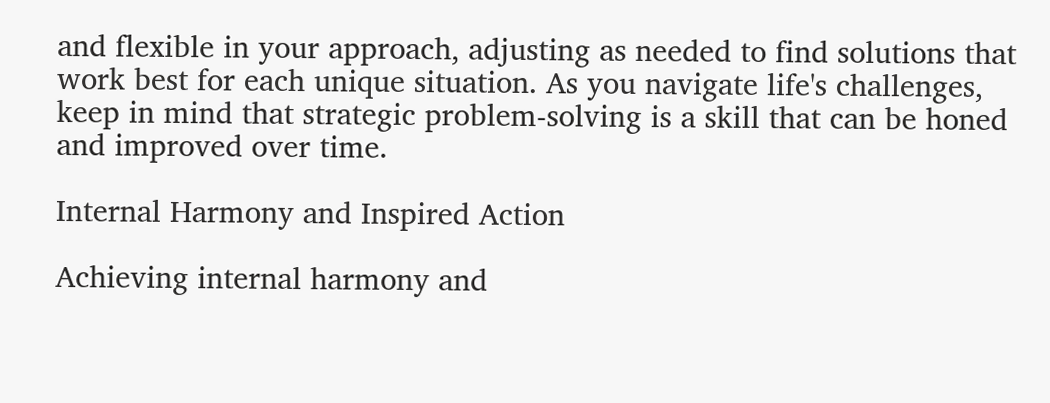and flexible in your approach, adjusting as needed to find solutions that work best for each unique situation. As you navigate life's challenges, keep in mind that strategic problem-solving is a skill that can be honed and improved over time.

Internal Harmony and Inspired Action

Achieving internal harmony and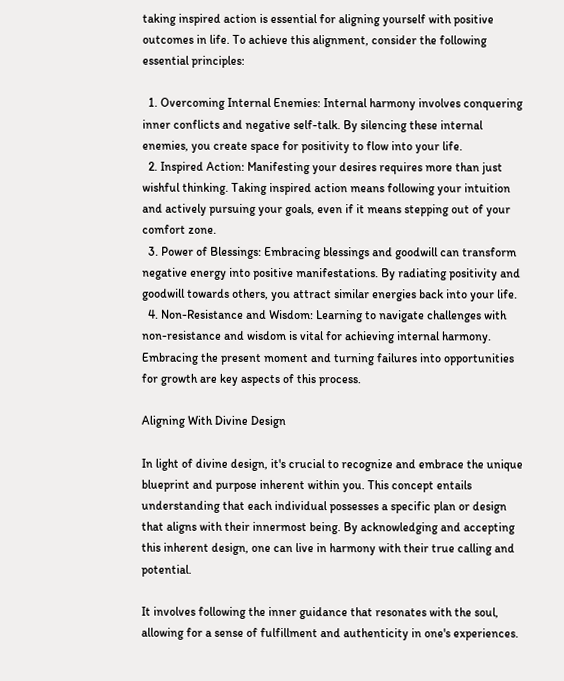taking inspired action is essential for aligning yourself with positive outcomes in life. To achieve this alignment, consider the following essential principles:

  1. Overcoming Internal Enemies: Internal harmony involves conquering inner conflicts and negative self-talk. By silencing these internal enemies, you create space for positivity to flow into your life.
  2. Inspired Action: Manifesting your desires requires more than just wishful thinking. Taking inspired action means following your intuition and actively pursuing your goals, even if it means stepping out of your comfort zone.
  3. Power of Blessings: Embracing blessings and goodwill can transform negative energy into positive manifestations. By radiating positivity and goodwill towards others, you attract similar energies back into your life.
  4. Non-Resistance and Wisdom: Learning to navigate challenges with non-resistance and wisdom is vital for achieving internal harmony. Embracing the present moment and turning failures into opportunities for growth are key aspects of this process.

Aligning With Divine Design

In light of divine design, it's crucial to recognize and embrace the unique blueprint and purpose inherent within you. This concept entails understanding that each individual possesses a specific plan or design that aligns with their innermost being. By acknowledging and accepting this inherent design, one can live in harmony with their true calling and potential.

It involves following the inner guidance that resonates with the soul, allowing for a sense of fulfillment and authenticity in one's experiences.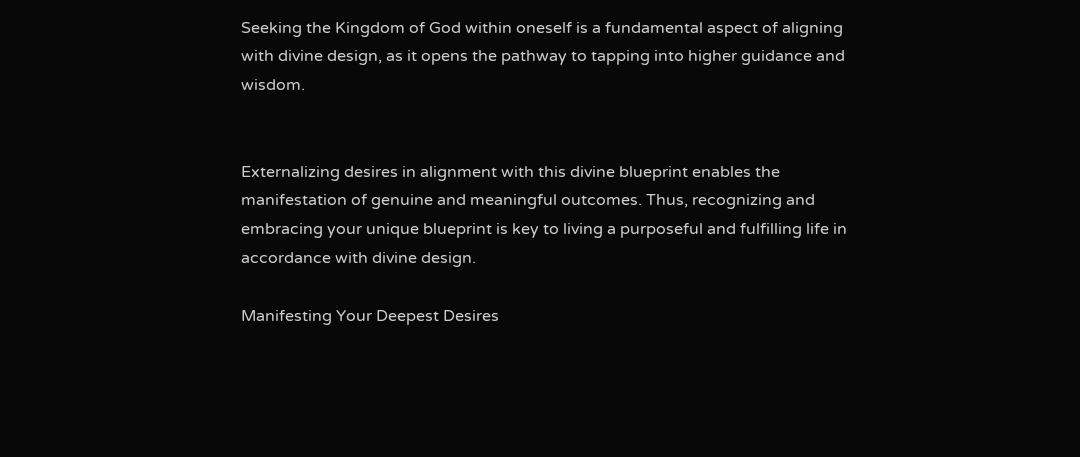Seeking the Kingdom of God within oneself is a fundamental aspect of aligning with divine design, as it opens the pathway to tapping into higher guidance and wisdom.


Externalizing desires in alignment with this divine blueprint enables the manifestation of genuine and meaningful outcomes. Thus, recognizing and embracing your unique blueprint is key to living a purposeful and fulfilling life in accordance with divine design.

Manifesting Your Deepest Desires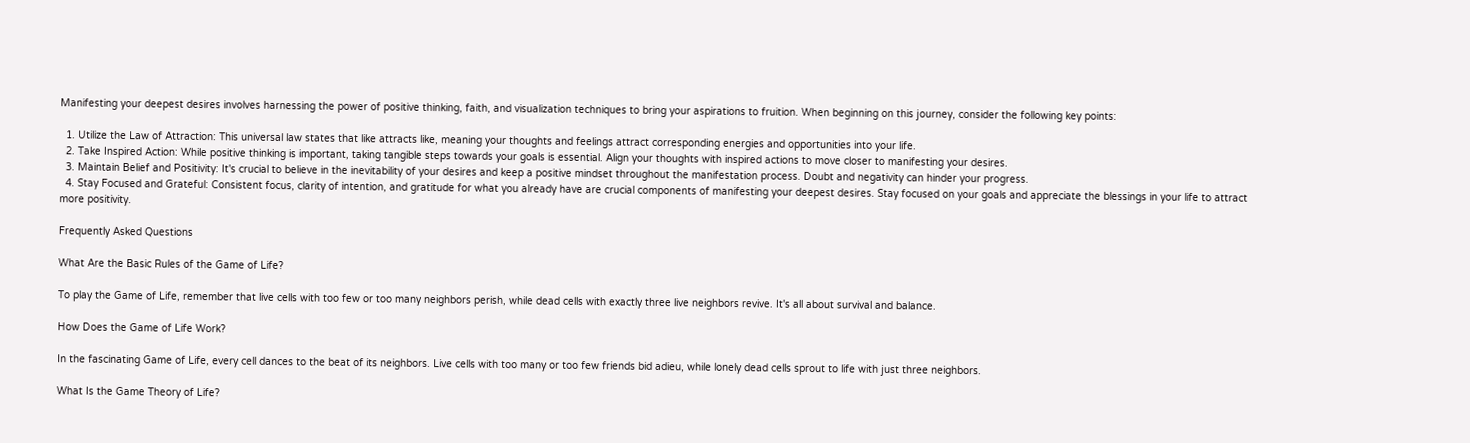Manifesting your deepest desires involves harnessing the power of positive thinking, faith, and visualization techniques to bring your aspirations to fruition. When beginning on this journey, consider the following key points:

  1. Utilize the Law of Attraction: This universal law states that like attracts like, meaning your thoughts and feelings attract corresponding energies and opportunities into your life.
  2. Take Inspired Action: While positive thinking is important, taking tangible steps towards your goals is essential. Align your thoughts with inspired actions to move closer to manifesting your desires.
  3. Maintain Belief and Positivity: It's crucial to believe in the inevitability of your desires and keep a positive mindset throughout the manifestation process. Doubt and negativity can hinder your progress.
  4. Stay Focused and Grateful: Consistent focus, clarity of intention, and gratitude for what you already have are crucial components of manifesting your deepest desires. Stay focused on your goals and appreciate the blessings in your life to attract more positivity.

Frequently Asked Questions

What Are the Basic Rules of the Game of Life?

To play the Game of Life, remember that live cells with too few or too many neighbors perish, while dead cells with exactly three live neighbors revive. It's all about survival and balance.

How Does the Game of Life Work?

In the fascinating Game of Life, every cell dances to the beat of its neighbors. Live cells with too many or too few friends bid adieu, while lonely dead cells sprout to life with just three neighbors.

What Is the Game Theory of Life?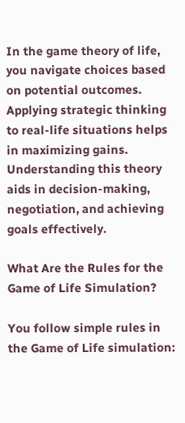In the game theory of life, you navigate choices based on potential outcomes. Applying strategic thinking to real-life situations helps in maximizing gains. Understanding this theory aids in decision-making, negotiation, and achieving goals effectively.

What Are the Rules for the Game of Life Simulation?

You follow simple rules in the Game of Life simulation: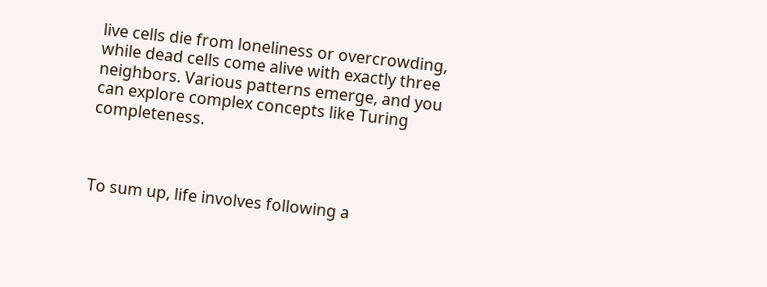live cells die from loneliness or overcrowding, while dead cells come alive with exactly three neighbors. Various patterns emerge, and you can explore complex concepts like Turing completeness.



To sum up, life involves following a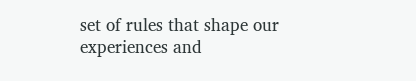set of rules that shape our experiences and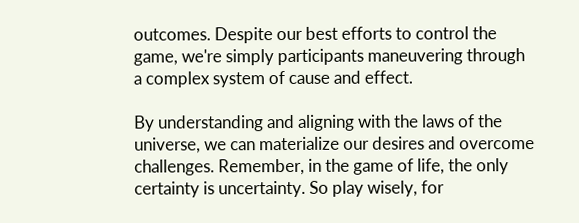outcomes. Despite our best efforts to control the game, we're simply participants maneuvering through a complex system of cause and effect.

By understanding and aligning with the laws of the universe, we can materialize our desires and overcome challenges. Remember, in the game of life, the only certainty is uncertainty. So play wisely, for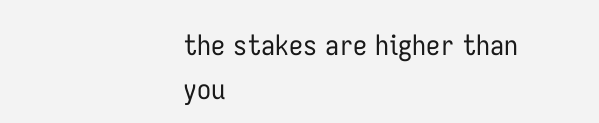the stakes are higher than you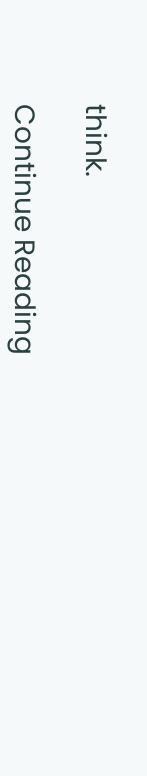think.

Continue Reading